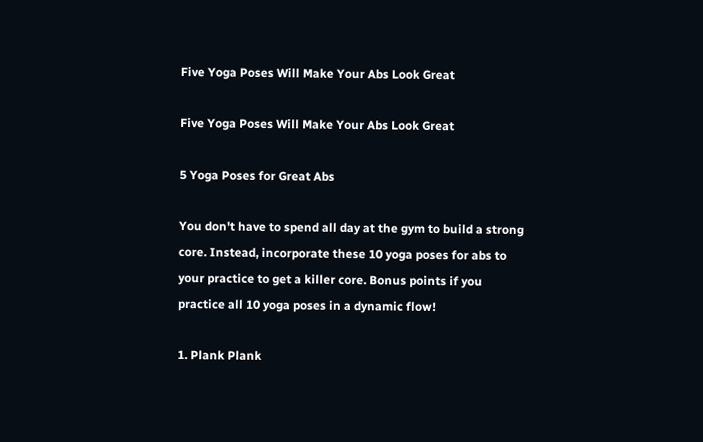Five Yoga Poses Will Make Your Abs Look Great

Five Yoga Poses Will Make Your Abs Look Great

5 Yoga Poses for Great Abs

You don't have to spend all day at the gym to build a strong core. Instead, incorporate these 10 yoga poses for abs to your practice to get a killer core. Bonus points if you practice all 10 yoga poses in a dynamic flow!

1. Plank Plank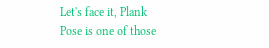Let's face it, Plank Pose is one of those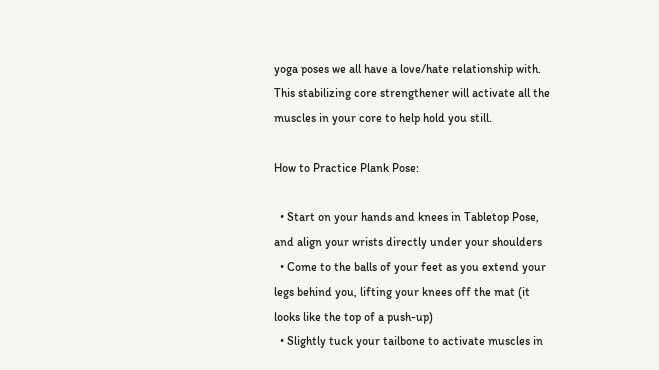yoga poses we all have a love/hate relationship with. This stabilizing core strengthener will activate all the muscles in your core to help hold you still.

How to Practice Plank Pose:

  • Start on your hands and knees in Tabletop Pose, and align your wrists directly under your shoulders
  • Come to the balls of your feet as you extend your legs behind you, lifting your knees off the mat (it looks like the top of a push-up)
  • Slightly tuck your tailbone to activate muscles in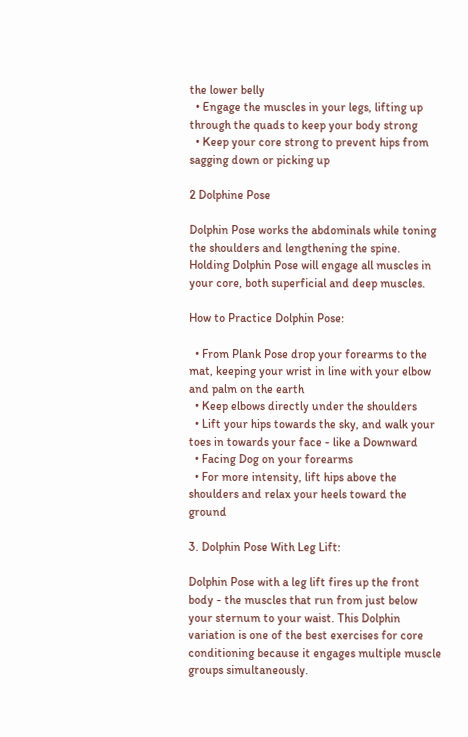the lower belly
  • Engage the muscles in your legs, lifting up through the quads to keep your body strong
  • Keep your core strong to prevent hips from sagging down or picking up

2 Dolphine Pose

Dolphin Pose works the abdominals while toning the shoulders and lengthening the spine. Holding Dolphin Pose will engage all muscles in your core, both superficial and deep muscles.

How to Practice Dolphin Pose:

  • From Plank Pose drop your forearms to the mat, keeping your wrist in line with your elbow and palm on the earth
  • Keep elbows directly under the shoulders
  • Lift your hips towards the sky, and walk your toes in towards your face - like a Downward
  • Facing Dog on your forearms
  • For more intensity, lift hips above the shoulders and relax your heels toward the ground

3. Dolphin Pose With Leg Lift:

Dolphin Pose with a leg lift fires up the front body - the muscles that run from just below your sternum to your waist. This Dolphin variation is one of the best exercises for core conditioning because it engages multiple muscle groups simultaneously.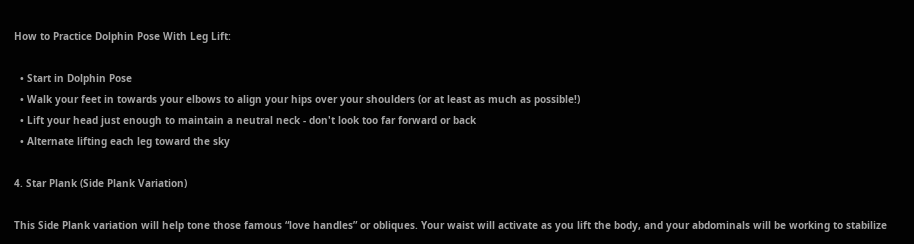How to Practice Dolphin Pose With Leg Lift:

  • Start in Dolphin Pose
  • Walk your feet in towards your elbows to align your hips over your shoulders (or at least as much as possible!)
  • Lift your head just enough to maintain a neutral neck - don't look too far forward or back
  • Alternate lifting each leg toward the sky

4. Star Plank (Side Plank Variation)

This Side Plank variation will help tone those famous “love handles” or obliques. Your waist will activate as you lift the body, and your abdominals will be working to stabilize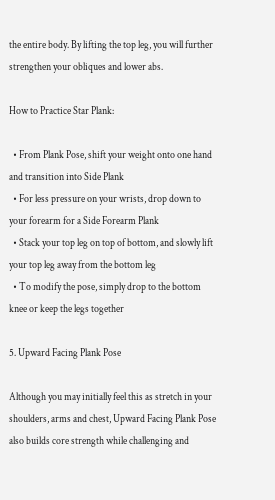the entire body. By lifting the top leg, you will further strengthen your obliques and lower abs.

How to Practice Star Plank:

  • From Plank Pose, shift your weight onto one hand and transition into Side Plank
  • For less pressure on your wrists, drop down to your forearm for a Side Forearm Plank
  • Stack your top leg on top of bottom, and slowly lift your top leg away from the bottom leg
  • To modify the pose, simply drop to the bottom knee or keep the legs together

5. Upward Facing Plank Pose

Although you may initially feel this as stretch in your shoulders, arms and chest, Upward Facing Plank Pose also builds core strength while challenging and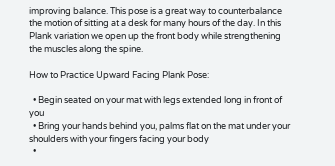improving balance. This pose is a great way to counterbalance the motion of sitting at a desk for many hours of the day. In this Plank variation we open up the front body while strengthening the muscles along the spine.

How to Practice Upward Facing Plank Pose:

  • Begin seated on your mat with legs extended long in front of you
  • Bring your hands behind you, palms flat on the mat under your shoulders with your fingers facing your body
  •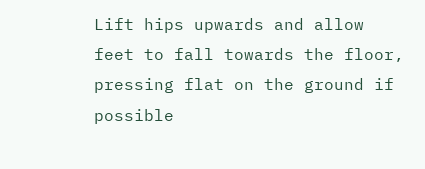Lift hips upwards and allow feet to fall towards the floor, pressing flat on the ground if possible